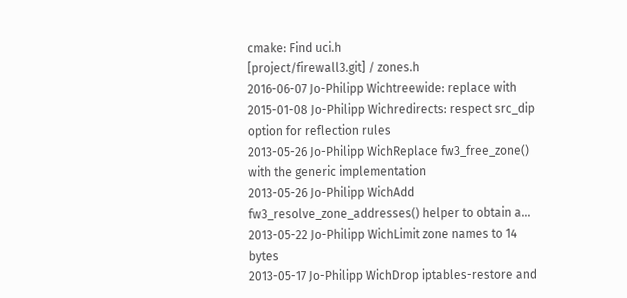cmake: Find uci.h
[project/firewall3.git] / zones.h
2016-06-07 Jo-Philipp Wichtreewide: replace with
2015-01-08 Jo-Philipp Wichredirects: respect src_dip option for reflection rules
2013-05-26 Jo-Philipp WichReplace fw3_free_zone() with the generic implementation
2013-05-26 Jo-Philipp WichAdd fw3_resolve_zone_addresses() helper to obtain a...
2013-05-22 Jo-Philipp WichLimit zone names to 14 bytes
2013-05-17 Jo-Philipp WichDrop iptables-restore and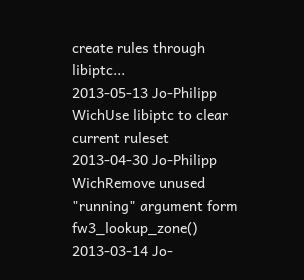create rules through libiptc...
2013-05-13 Jo-Philipp WichUse libiptc to clear current ruleset
2013-04-30 Jo-Philipp WichRemove unused "running" argument form fw3_lookup_zone()
2013-03-14 Jo-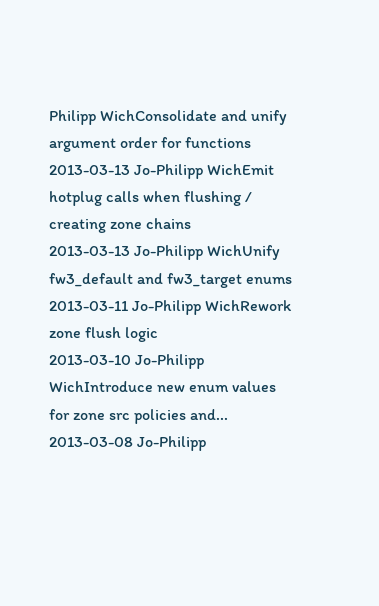Philipp WichConsolidate and unify argument order for functions
2013-03-13 Jo-Philipp WichEmit hotplug calls when flushing / creating zone chains
2013-03-13 Jo-Philipp WichUnify fw3_default and fw3_target enums
2013-03-11 Jo-Philipp WichRework zone flush logic
2013-03-10 Jo-Philipp WichIntroduce new enum values for zone src policies and...
2013-03-08 Jo-Philipp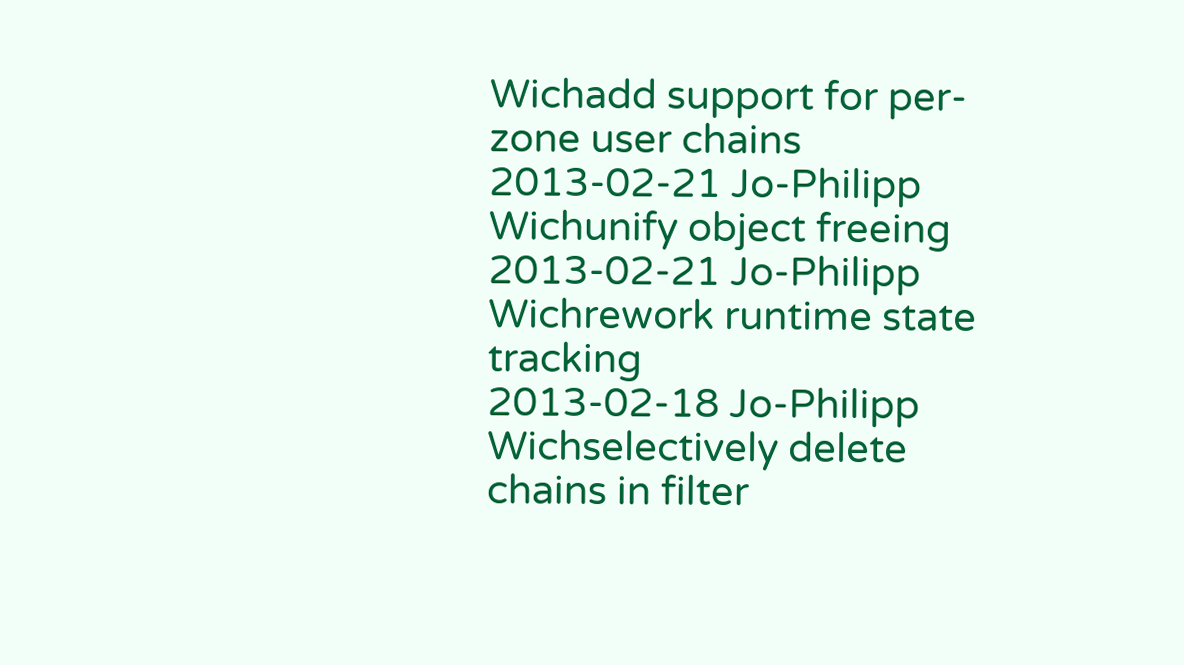Wichadd support for per-zone user chains
2013-02-21 Jo-Philipp Wichunify object freeing
2013-02-21 Jo-Philipp Wichrework runtime state tracking
2013-02-18 Jo-Philipp Wichselectively delete chains in filter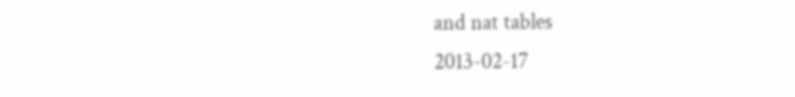and nat tables
2013-02-17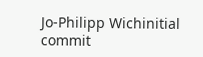Jo-Philipp Wichinitial commit